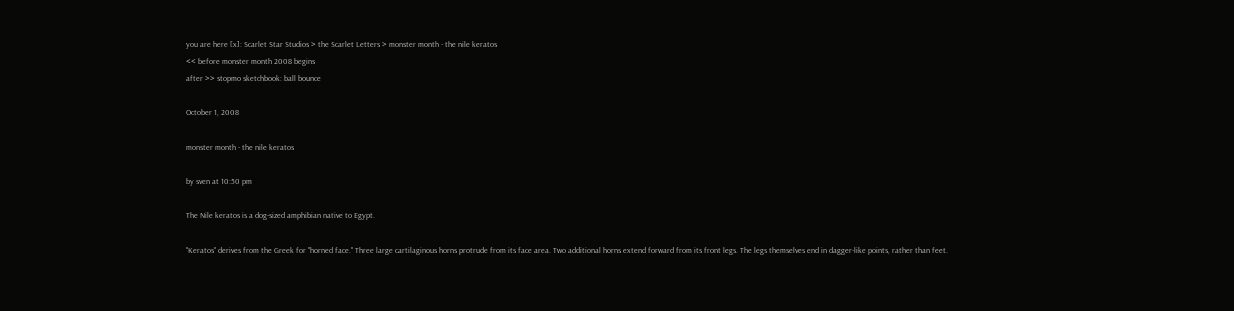you are here [x]: Scarlet Star Studios > the Scarlet Letters > monster month - the nile keratos
<< before monster month 2008 begins
after >> stopmo sketchbook: ball bounce

October 1, 2008

monster month - the nile keratos

by sven at 10:50 pm

The Nile keratos is a dog-sized amphibian native to Egypt.

"Keratos" derives from the Greek for "horned face." Three large cartilaginous horns protrude from its face area. Two additional horns extend forward from its front legs. The legs themselves end in dagger-like points, rather than feet.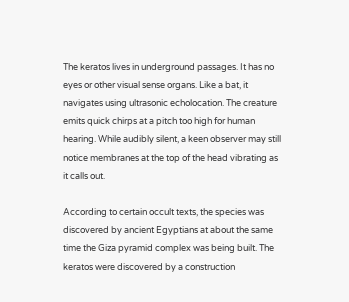The keratos lives in underground passages. It has no eyes or other visual sense organs. Like a bat, it navigates using ultrasonic echolocation. The creature emits quick chirps at a pitch too high for human hearing. While audibly silent, a keen observer may still notice membranes at the top of the head vibrating as it calls out.

According to certain occult texts, the species was discovered by ancient Egyptians at about the same time the Giza pyramid complex was being built. The keratos were discovered by a construction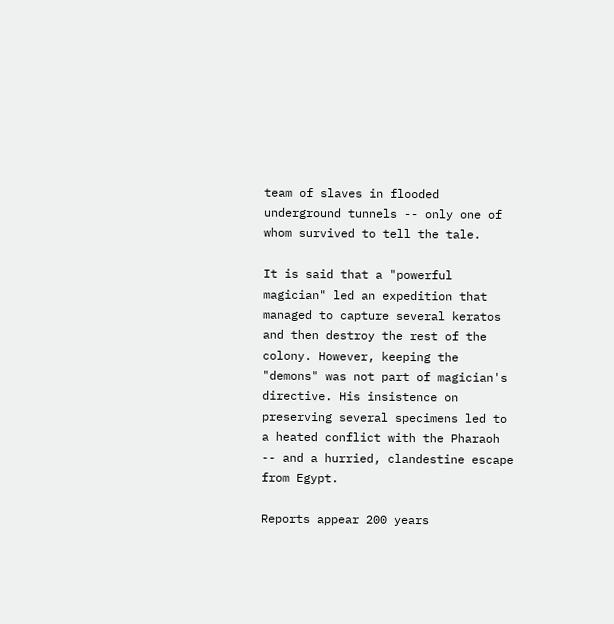team of slaves in flooded underground tunnels -- only one of whom survived to tell the tale.

It is said that a "powerful magician" led an expedition that managed to capture several keratos and then destroy the rest of the colony. However, keeping the "demons" was not part of magician's directive. His insistence on preserving several specimens led to a heated conflict with the Pharaoh -- and a hurried, clandestine escape from Egypt.

Reports appear 200 years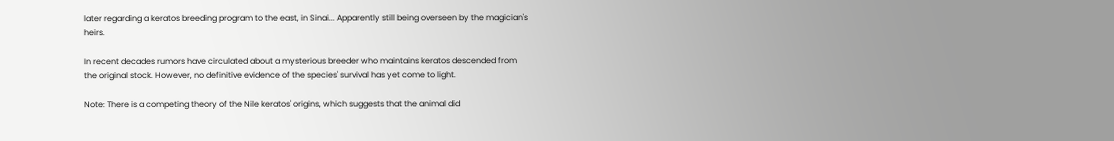later regarding a keratos breeding program to the east, in Sinai... Apparently still being overseen by the magician's heirs.

In recent decades rumors have circulated about a mysterious breeder who maintains keratos descended from the original stock. However, no definitive evidence of the species' survival has yet come to light.

Note: There is a competing theory of the Nile keratos' origins, which suggests that the animal did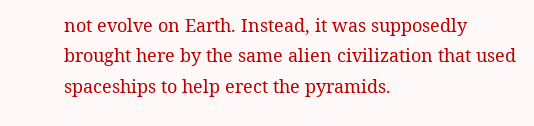not evolve on Earth. Instead, it was supposedly brought here by the same alien civilization that used spaceships to help erect the pyramids.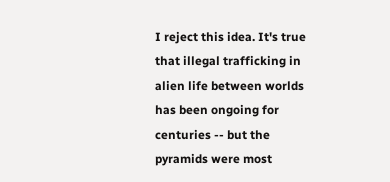I reject this idea. It's true that illegal trafficking in alien life between worlds has been ongoing for centuries -- but the pyramids were most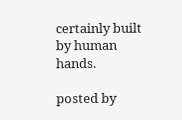certainly built by human hands.

posted by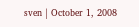sven | October 1, 2008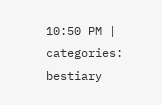10:50 PM | categories: bestiary